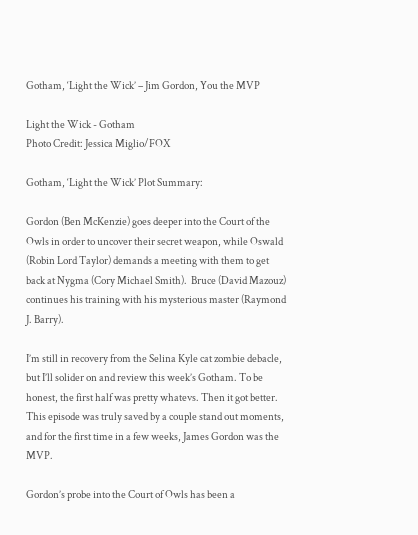Gotham, ‘Light the Wick’ – Jim Gordon, You the MVP

Light the Wick - Gotham
Photo Credit: Jessica Miglio/FOX

Gotham, ‘Light the Wick’ Plot Summary:

Gordon (Ben McKenzie) goes deeper into the Court of the Owls in order to uncover their secret weapon, while Oswald (Robin Lord Taylor) demands a meeting with them to get back at Nygma (Cory Michael Smith).  Bruce (David Mazouz) continues his training with his mysterious master (Raymond J. Barry).

I’m still in recovery from the Selina Kyle cat zombie debacle, but I’ll solider on and review this week’s Gotham. To be honest, the first half was pretty whatevs. Then it got better. This episode was truly saved by a couple stand out moments, and for the first time in a few weeks, James Gordon was the MVP.

Gordon’s probe into the Court of Owls has been a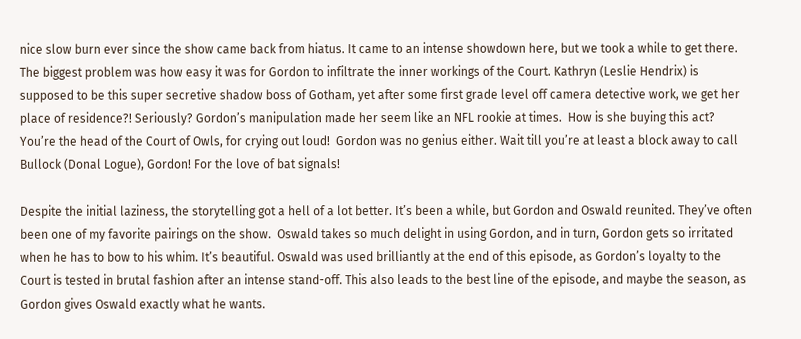nice slow burn ever since the show came back from hiatus. It came to an intense showdown here, but we took a while to get there.  The biggest problem was how easy it was for Gordon to infiltrate the inner workings of the Court. Kathryn (Leslie Hendrix) is supposed to be this super secretive shadow boss of Gotham, yet after some first grade level off camera detective work, we get her place of residence?! Seriously? Gordon’s manipulation made her seem like an NFL rookie at times.  How is she buying this act? You’re the head of the Court of Owls, for crying out loud!  Gordon was no genius either. Wait till you’re at least a block away to call Bullock (Donal Logue), Gordon! For the love of bat signals!

Despite the initial laziness, the storytelling got a hell of a lot better. It’s been a while, but Gordon and Oswald reunited. They’ve often been one of my favorite pairings on the show.  Oswald takes so much delight in using Gordon, and in turn, Gordon gets so irritated when he has to bow to his whim. It’s beautiful. Oswald was used brilliantly at the end of this episode, as Gordon’s loyalty to the Court is tested in brutal fashion after an intense stand-off. This also leads to the best line of the episode, and maybe the season, as Gordon gives Oswald exactly what he wants.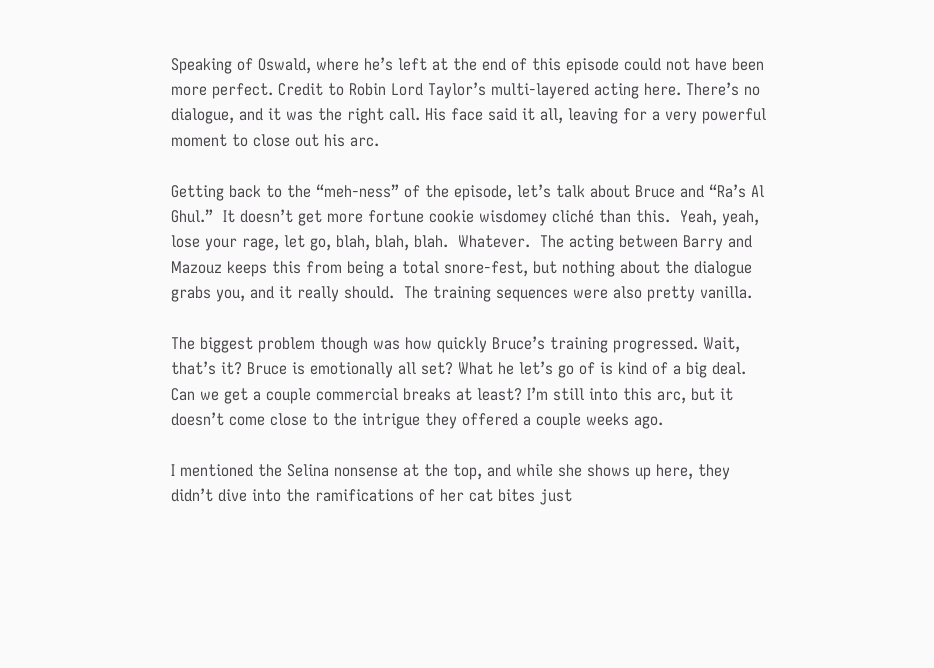Speaking of Oswald, where he’s left at the end of this episode could not have been more perfect. Credit to Robin Lord Taylor’s multi-layered acting here. There’s no dialogue, and it was the right call. His face said it all, leaving for a very powerful moment to close out his arc.

Getting back to the “meh-ness” of the episode, let’s talk about Bruce and “Ra’s Al Ghul.”  It doesn’t get more fortune cookie wisdomey cliché than this.  Yeah, yeah, lose your rage, let go, blah, blah, blah.  Whatever.  The acting between Barry and Mazouz keeps this from being a total snore-fest, but nothing about the dialogue grabs you, and it really should.  The training sequences were also pretty vanilla.

The biggest problem though was how quickly Bruce’s training progressed. Wait, that’s it? Bruce is emotionally all set? What he let’s go of is kind of a big deal. Can we get a couple commercial breaks at least? I’m still into this arc, but it doesn’t come close to the intrigue they offered a couple weeks ago.

I mentioned the Selina nonsense at the top, and while she shows up here, they didn’t dive into the ramifications of her cat bites just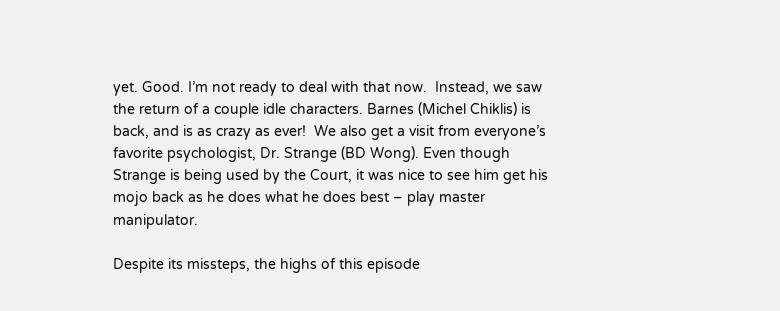yet. Good. I’m not ready to deal with that now.  Instead, we saw the return of a couple idle characters. Barnes (Michel Chiklis) is back, and is as crazy as ever!  We also get a visit from everyone’s favorite psychologist, Dr. Strange (BD Wong). Even though Strange is being used by the Court, it was nice to see him get his mojo back as he does what he does best – play master manipulator.

Despite its missteps, the highs of this episode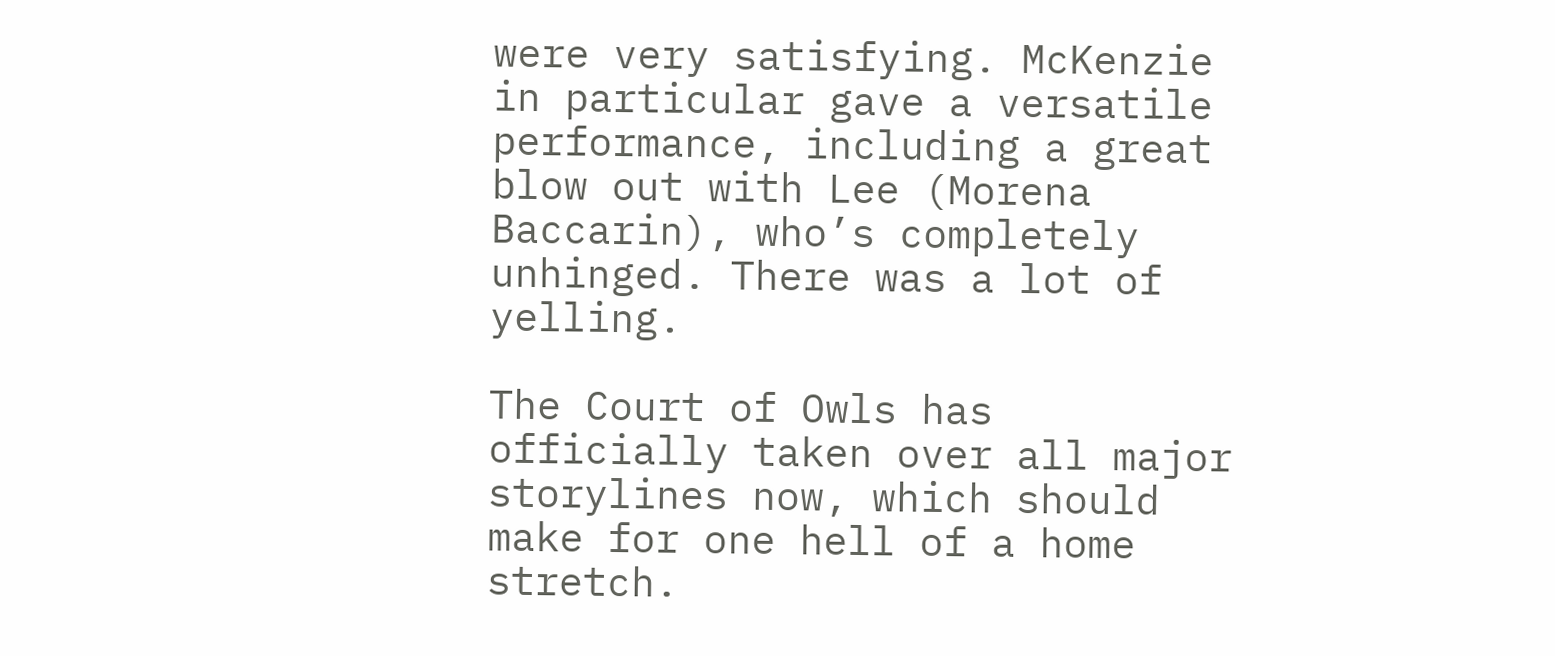were very satisfying. McKenzie in particular gave a versatile performance, including a great blow out with Lee (Morena Baccarin), who’s completely unhinged. There was a lot of yelling.

The Court of Owls has officially taken over all major storylines now, which should make for one hell of a home stretch.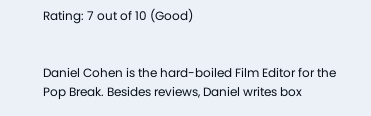Rating: 7 out of 10 (Good)


Daniel Cohen is the hard-boiled Film Editor for the Pop Break. Besides reviews, Daniel writes box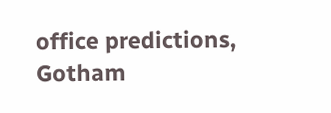office predictions, Gotham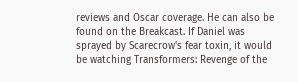reviews and Oscar coverage. He can also be found on the Breakcast. If Daniel was sprayed by Scarecrow's fear toxin, it would be watching Transformers: Revenge of the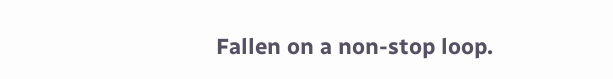Fallen on a non-stop loop.